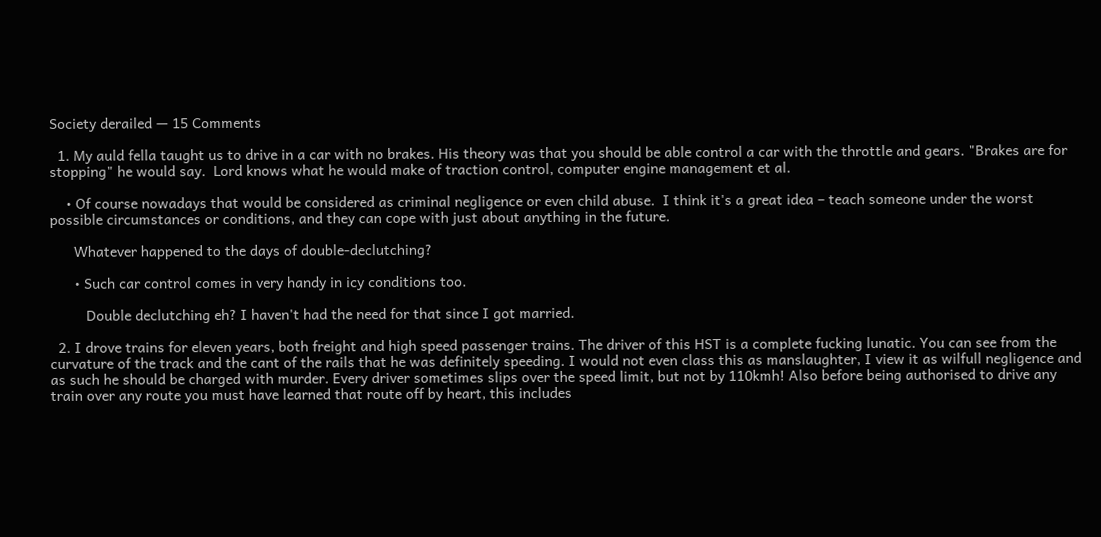Society derailed — 15 Comments

  1. My auld fella taught us to drive in a car with no brakes. His theory was that you should be able control a car with the throttle and gears. "Brakes are for stopping" he would say.  Lord knows what he would make of traction control, computer engine management et al.

    • Of course nowadays that would be considered as criminal negligence or even child abuse.  I think it's a great idea – teach someone under the worst possible circumstances or conditions, and they can cope with just about anything in the future.

      Whatever happened to the days of double-declutching?

      • Such car control comes in very handy in icy conditions too.

         Double declutching eh? I haven't had the need for that since I got married.

  2. I drove trains for eleven years, both freight and high speed passenger trains. The driver of this HST is a complete fucking lunatic. You can see from the curvature of the track and the cant of the rails that he was definitely speeding. I would not even class this as manslaughter, I view it as wilfull negligence and as such he should be charged with murder. Every driver sometimes slips over the speed limit, but not by 110kmh! Also before being authorised to drive any train over any route you must have learned that route off by heart, this includes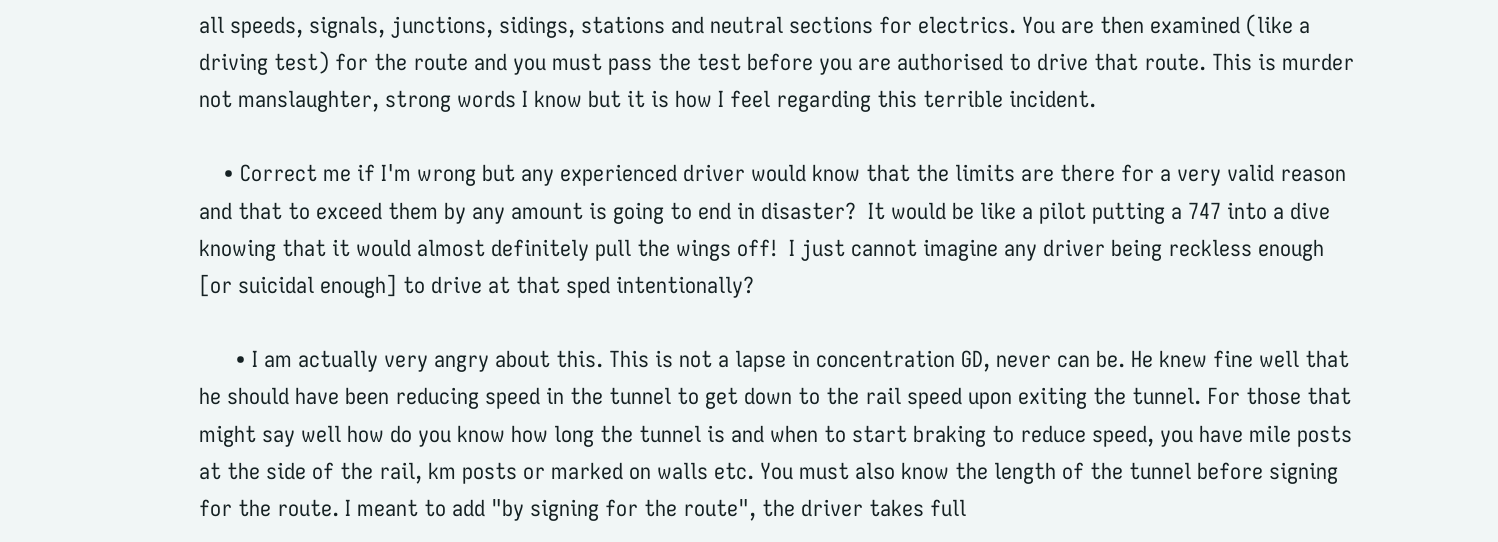all speeds, signals, junctions, sidings, stations and neutral sections for electrics. You are then examined (like a driving test) for the route and you must pass the test before you are authorised to drive that route. This is murder not manslaughter, strong words I know but it is how I feel regarding this terrible incident.

    • Correct me if I'm wrong but any experienced driver would know that the limits are there for a very valid reason and that to exceed them by any amount is going to end in disaster?  It would be like a pilot putting a 747 into a dive knowing that it would almost definitely pull the wings off!  I just cannot imagine any driver being reckless enough [or suicidal enough] to drive at that sped intentionally?

      • I am actually very angry about this. This is not a lapse in concentration GD, never can be. He knew fine well that he should have been reducing speed in the tunnel to get down to the rail speed upon exiting the tunnel. For those that might say well how do you know how long the tunnel is and when to start braking to reduce speed, you have mile posts at the side of the rail, km posts or marked on walls etc. You must also know the length of the tunnel before signing for the route. I meant to add "by signing for the route", the driver takes full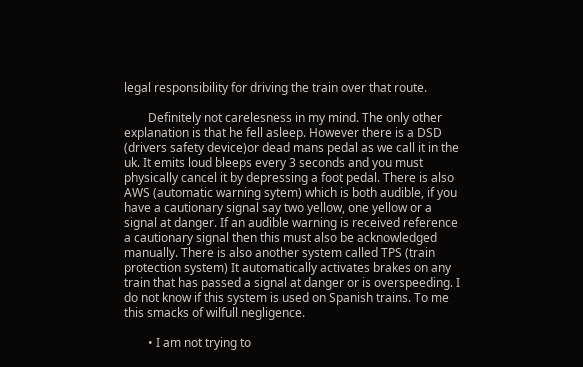legal responsibility for driving the train over that route.

        Definitely not carelesness in my mind. The only other explanation is that he fell asleep. However there is a DSD (drivers safety device)or dead mans pedal as we call it in the uk. It emits loud bleeps every 3 seconds and you must physically cancel it by depressing a foot pedal. There is also AWS (automatic warning sytem) which is both audible, if you have a cautionary signal say two yellow, one yellow or a signal at danger. If an audible warning is received reference a cautionary signal then this must also be acknowledged manually. There is also another system called TPS (train protection system) It automatically activates brakes on any train that has passed a signal at danger or is overspeeding. I do not know if this system is used on Spanish trains. To me this smacks of wilfull negligence.

        • I am not trying to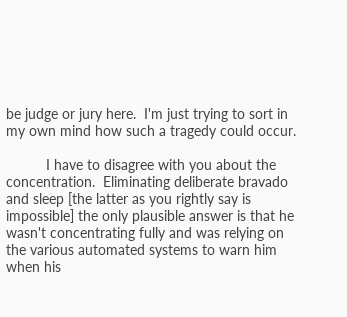be judge or jury here.  I'm just trying to sort in my own mind how such a tragedy could occur.

          I have to disagree with you about the concentration.  Eliminating deliberate bravado and sleep [the latter as you rightly say is impossible] the only plausible answer is that he wasn't concentrating fully and was relying on the various automated systems to warn him when his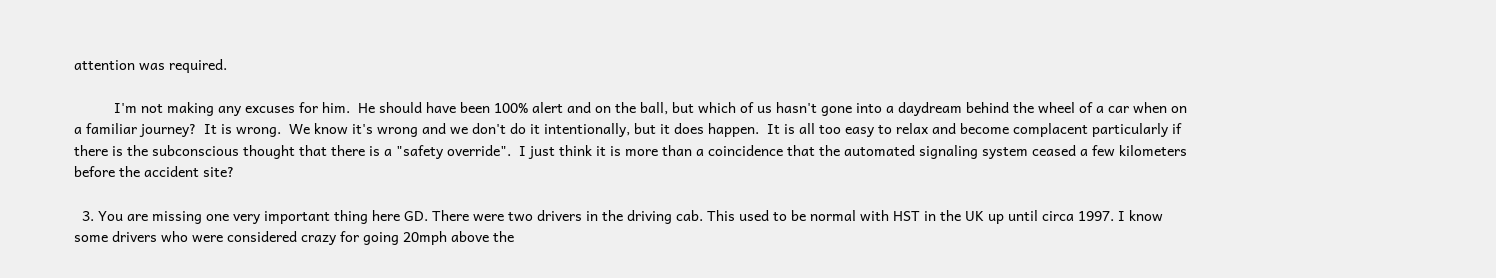attention was required.

          I'm not making any excuses for him.  He should have been 100% alert and on the ball, but which of us hasn't gone into a daydream behind the wheel of a car when on a familiar journey?  It is wrong.  We know it's wrong and we don't do it intentionally, but it does happen.  It is all too easy to relax and become complacent particularly if there is the subconscious thought that there is a "safety override".  I just think it is more than a coincidence that the automated signaling system ceased a few kilometers before the accident site?

  3. You are missing one very important thing here GD. There were two drivers in the driving cab. This used to be normal with HST in the UK up until circa 1997. I know some drivers who were considered crazy for going 20mph above the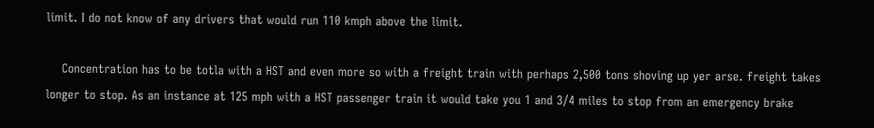limit. I do not know of any drivers that would run 110 kmph above the limit.

    Concentration has to be totla with a HST and even more so with a freight train with perhaps 2,500 tons shoving up yer arse. freight takes longer to stop. As an instance at 125 mph with a HST passenger train it would take you 1 and 3/4 miles to stop from an emergency brake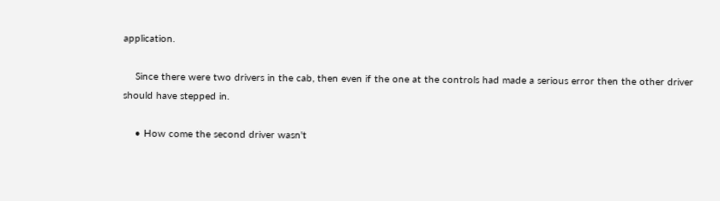application.

    Since there were two drivers in the cab, then even if the one at the controls had made a serious error then the other driver should have stepped in.

    • How come the second driver wasn't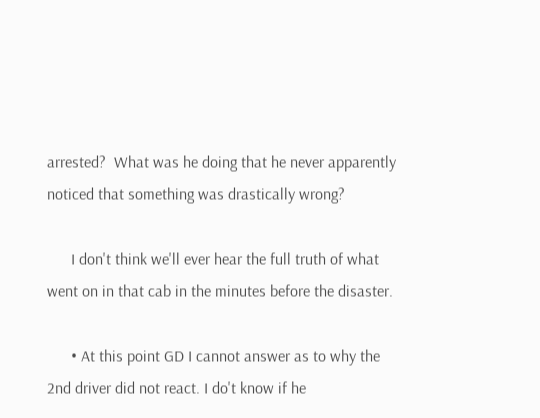arrested?  What was he doing that he never apparently noticed that something was drastically wrong?

      I don't think we'll ever hear the full truth of what went on in that cab in the minutes before the disaster.

      • At this point GD I cannot answer as to why the 2nd driver did not react. I do't know if he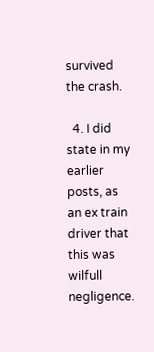survived the crash.

  4. I did state in my earlier posts, as an ex train driver that this was wilfull negligence.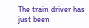The train driver has just been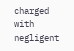charged with negligent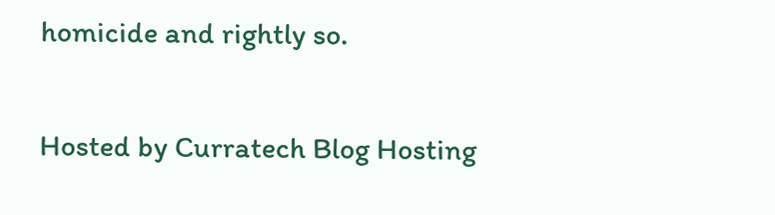homicide and rightly so.

Hosted by Curratech Blog Hosting